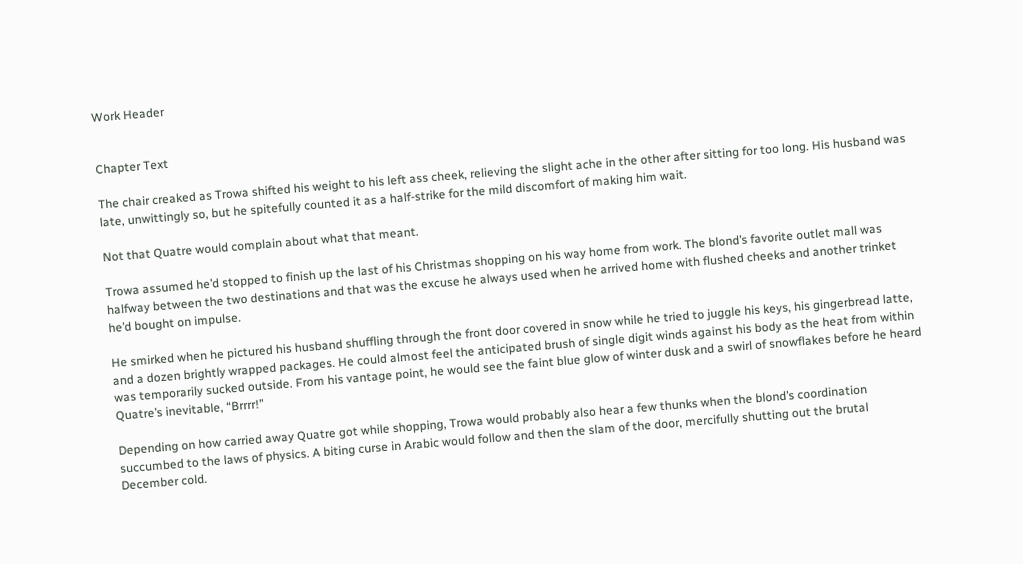Work Header


Chapter Text

The chair creaked as Trowa shifted his weight to his left ass cheek, relieving the slight ache in the other after sitting for too long. His husband was late, unwittingly so, but he spitefully counted it as a half-strike for the mild discomfort of making him wait.

Not that Quatre would complain about what that meant.

Trowa assumed he’d stopped to finish up the last of his Christmas shopping on his way home from work. The blond’s favorite outlet mall was halfway between the two destinations and that was the excuse he always used when he arrived home with flushed cheeks and another trinket he’d bought on impulse.

He smirked when he pictured his husband shuffling through the front door covered in snow while he tried to juggle his keys, his gingerbread latte, and a dozen brightly wrapped packages. He could almost feel the anticipated brush of single digit winds against his body as the heat from within was temporarily sucked outside. From his vantage point, he would see the faint blue glow of winter dusk and a swirl of snowflakes before he heard Quatre’s inevitable, “Brrrr!”

Depending on how carried away Quatre got while shopping, Trowa would probably also hear a few thunks when the blond’s coordination succumbed to the laws of physics. A biting curse in Arabic would follow and then the slam of the door, mercifully shutting out the brutal December cold.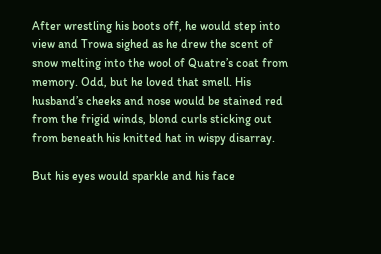After wrestling his boots off, he would step into view and Trowa sighed as he drew the scent of snow melting into the wool of Quatre’s coat from memory. Odd, but he loved that smell. His husband’s cheeks and nose would be stained red from the frigid winds, blond curls sticking out from beneath his knitted hat in wispy disarray.

But his eyes would sparkle and his face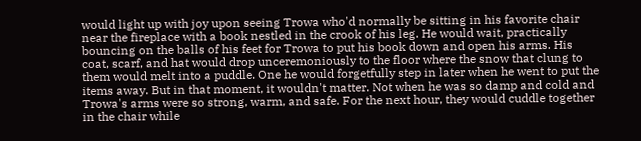would light up with joy upon seeing Trowa who'd normally be sitting in his favorite chair near the fireplace with a book nestled in the crook of his leg. He would wait, practically bouncing on the balls of his feet for Trowa to put his book down and open his arms. His coat, scarf, and hat would drop unceremoniously to the floor where the snow that clung to them would melt into a puddle. One he would forgetfully step in later when he went to put the items away. But in that moment, it wouldn't matter. Not when he was so damp and cold and Trowa's arms were so strong, warm, and safe. For the next hour, they would cuddle together in the chair while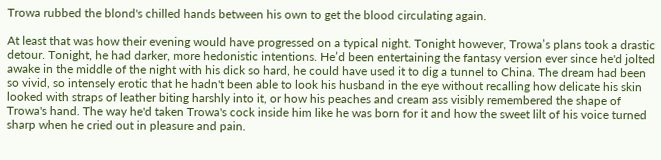Trowa rubbed the blond's chilled hands between his own to get the blood circulating again.

At least that was how their evening would have progressed on a typical night. Tonight however, Trowa’s plans took a drastic detour. Tonight, he had darker, more hedonistic intentions. He’d been entertaining the fantasy version ever since he'd jolted awake in the middle of the night with his dick so hard, he could have used it to dig a tunnel to China. The dream had been so vivid, so intensely erotic that he hadn't been able to look his husband in the eye without recalling how delicate his skin looked with straps of leather biting harshly into it, or how his peaches and cream ass visibly remembered the shape of Trowa's hand. The way he'd taken Trowa's cock inside him like he was born for it and how the sweet lilt of his voice turned sharp when he cried out in pleasure and pain.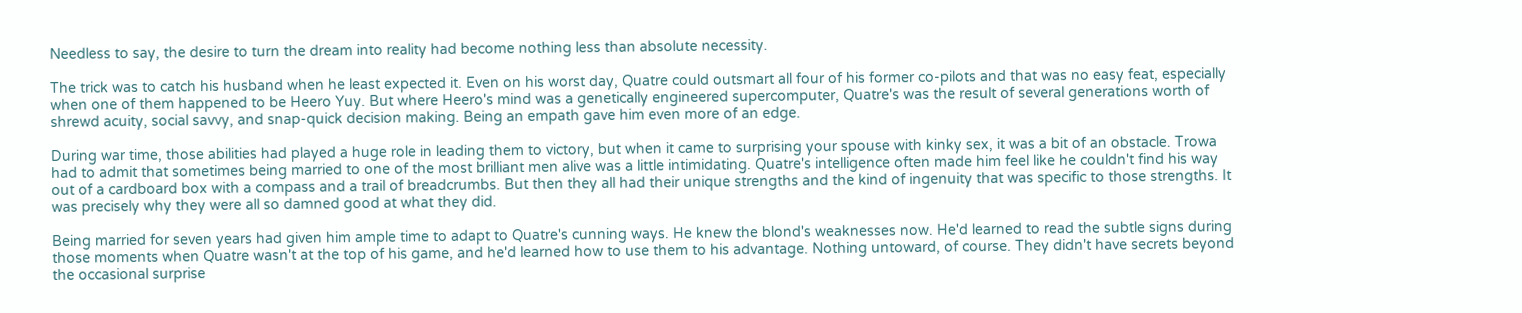Needless to say, the desire to turn the dream into reality had become nothing less than absolute necessity.

The trick was to catch his husband when he least expected it. Even on his worst day, Quatre could outsmart all four of his former co-pilots and that was no easy feat, especially when one of them happened to be Heero Yuy. But where Heero's mind was a genetically engineered supercomputer, Quatre's was the result of several generations worth of shrewd acuity, social savvy, and snap-quick decision making. Being an empath gave him even more of an edge.

During war time, those abilities had played a huge role in leading them to victory, but when it came to surprising your spouse with kinky sex, it was a bit of an obstacle. Trowa had to admit that sometimes being married to one of the most brilliant men alive was a little intimidating. Quatre's intelligence often made him feel like he couldn't find his way out of a cardboard box with a compass and a trail of breadcrumbs. But then they all had their unique strengths and the kind of ingenuity that was specific to those strengths. It was precisely why they were all so damned good at what they did.

Being married for seven years had given him ample time to adapt to Quatre's cunning ways. He knew the blond's weaknesses now. He'd learned to read the subtle signs during those moments when Quatre wasn't at the top of his game, and he'd learned how to use them to his advantage. Nothing untoward, of course. They didn't have secrets beyond the occasional surprise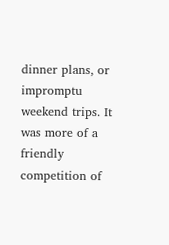dinner plans, or impromptu weekend trips. It was more of a friendly competition of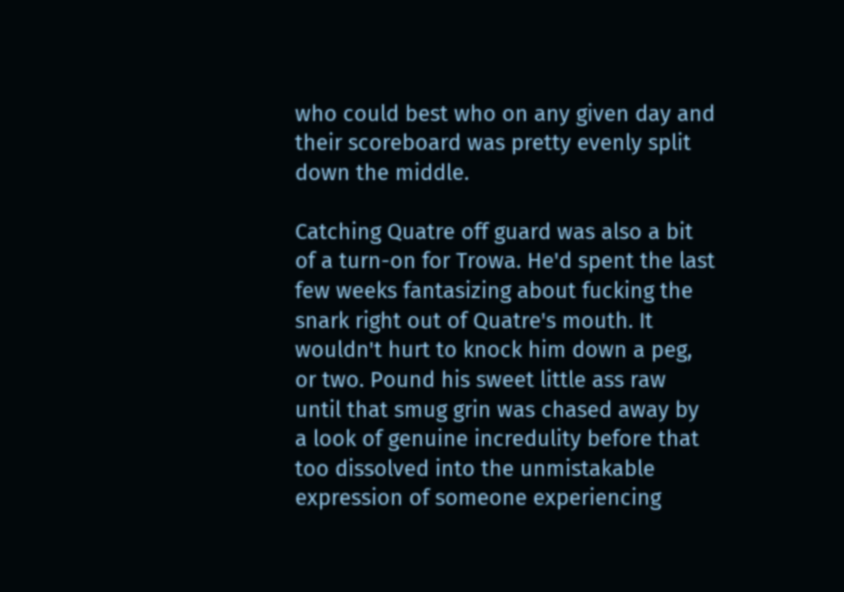who could best who on any given day and their scoreboard was pretty evenly split down the middle.

Catching Quatre off guard was also a bit of a turn-on for Trowa. He'd spent the last few weeks fantasizing about fucking the snark right out of Quatre's mouth. It wouldn't hurt to knock him down a peg, or two. Pound his sweet little ass raw until that smug grin was chased away by a look of genuine incredulity before that too dissolved into the unmistakable expression of someone experiencing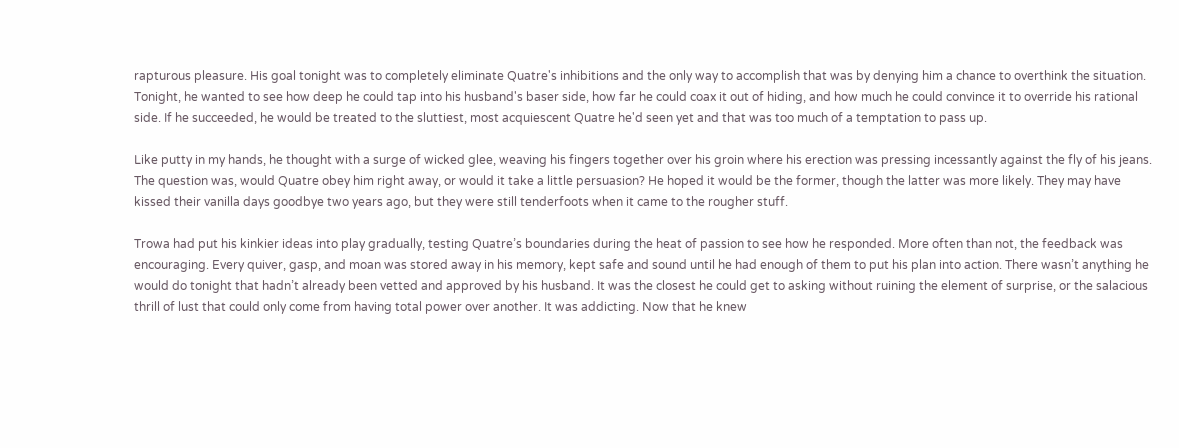rapturous pleasure. His goal tonight was to completely eliminate Quatre's inhibitions and the only way to accomplish that was by denying him a chance to overthink the situation. Tonight, he wanted to see how deep he could tap into his husband's baser side, how far he could coax it out of hiding, and how much he could convince it to override his rational side. If he succeeded, he would be treated to the sluttiest, most acquiescent Quatre he'd seen yet and that was too much of a temptation to pass up.

Like putty in my hands, he thought with a surge of wicked glee, weaving his fingers together over his groin where his erection was pressing incessantly against the fly of his jeans. The question was, would Quatre obey him right away, or would it take a little persuasion? He hoped it would be the former, though the latter was more likely. They may have kissed their vanilla days goodbye two years ago, but they were still tenderfoots when it came to the rougher stuff.

Trowa had put his kinkier ideas into play gradually, testing Quatre’s boundaries during the heat of passion to see how he responded. More often than not, the feedback was encouraging. Every quiver, gasp, and moan was stored away in his memory, kept safe and sound until he had enough of them to put his plan into action. There wasn’t anything he would do tonight that hadn’t already been vetted and approved by his husband. It was the closest he could get to asking without ruining the element of surprise, or the salacious thrill of lust that could only come from having total power over another. It was addicting. Now that he knew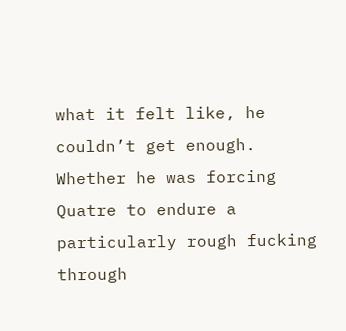what it felt like, he couldn’t get enough. Whether he was forcing Quatre to endure a particularly rough fucking through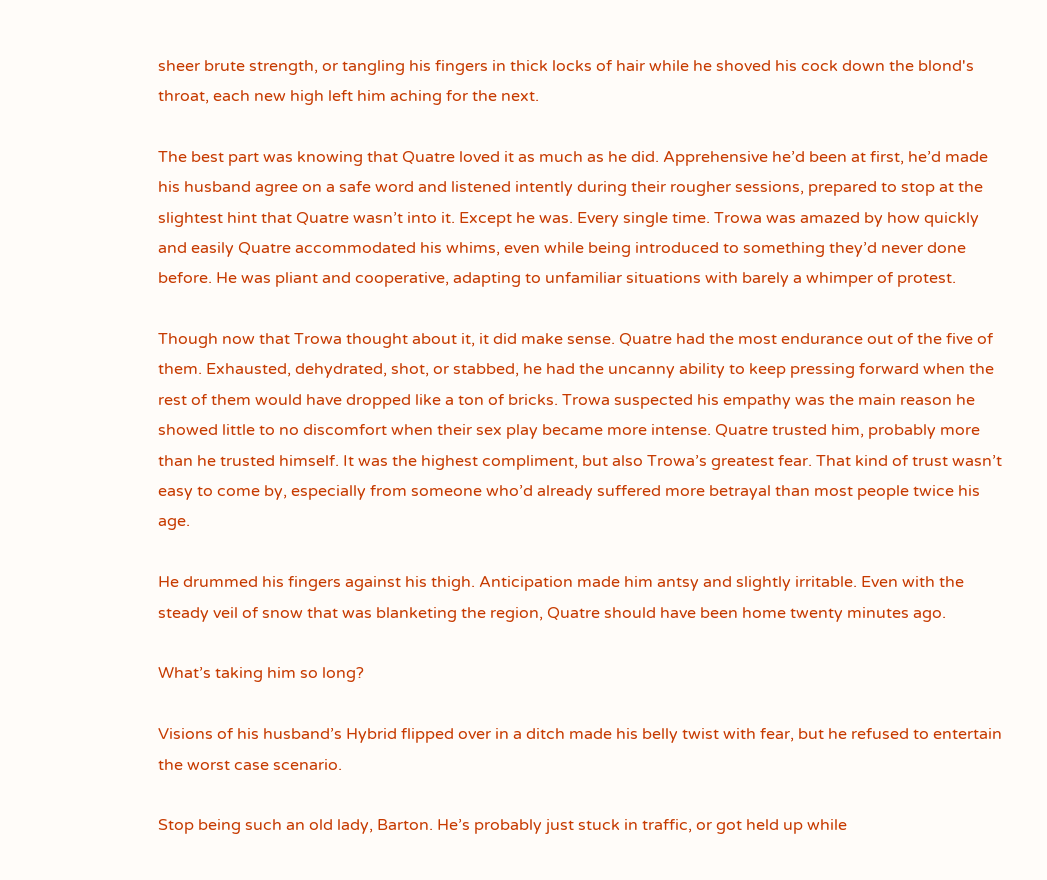sheer brute strength, or tangling his fingers in thick locks of hair while he shoved his cock down the blond's throat, each new high left him aching for the next.

The best part was knowing that Quatre loved it as much as he did. Apprehensive he’d been at first, he’d made his husband agree on a safe word and listened intently during their rougher sessions, prepared to stop at the slightest hint that Quatre wasn’t into it. Except he was. Every single time. Trowa was amazed by how quickly and easily Quatre accommodated his whims, even while being introduced to something they’d never done before. He was pliant and cooperative, adapting to unfamiliar situations with barely a whimper of protest.

Though now that Trowa thought about it, it did make sense. Quatre had the most endurance out of the five of them. Exhausted, dehydrated, shot, or stabbed, he had the uncanny ability to keep pressing forward when the rest of them would have dropped like a ton of bricks. Trowa suspected his empathy was the main reason he showed little to no discomfort when their sex play became more intense. Quatre trusted him, probably more than he trusted himself. It was the highest compliment, but also Trowa’s greatest fear. That kind of trust wasn’t easy to come by, especially from someone who’d already suffered more betrayal than most people twice his age.

He drummed his fingers against his thigh. Anticipation made him antsy and slightly irritable. Even with the steady veil of snow that was blanketing the region, Quatre should have been home twenty minutes ago.

What’s taking him so long?

Visions of his husband’s Hybrid flipped over in a ditch made his belly twist with fear, but he refused to entertain the worst case scenario.

Stop being such an old lady, Barton. He’s probably just stuck in traffic, or got held up while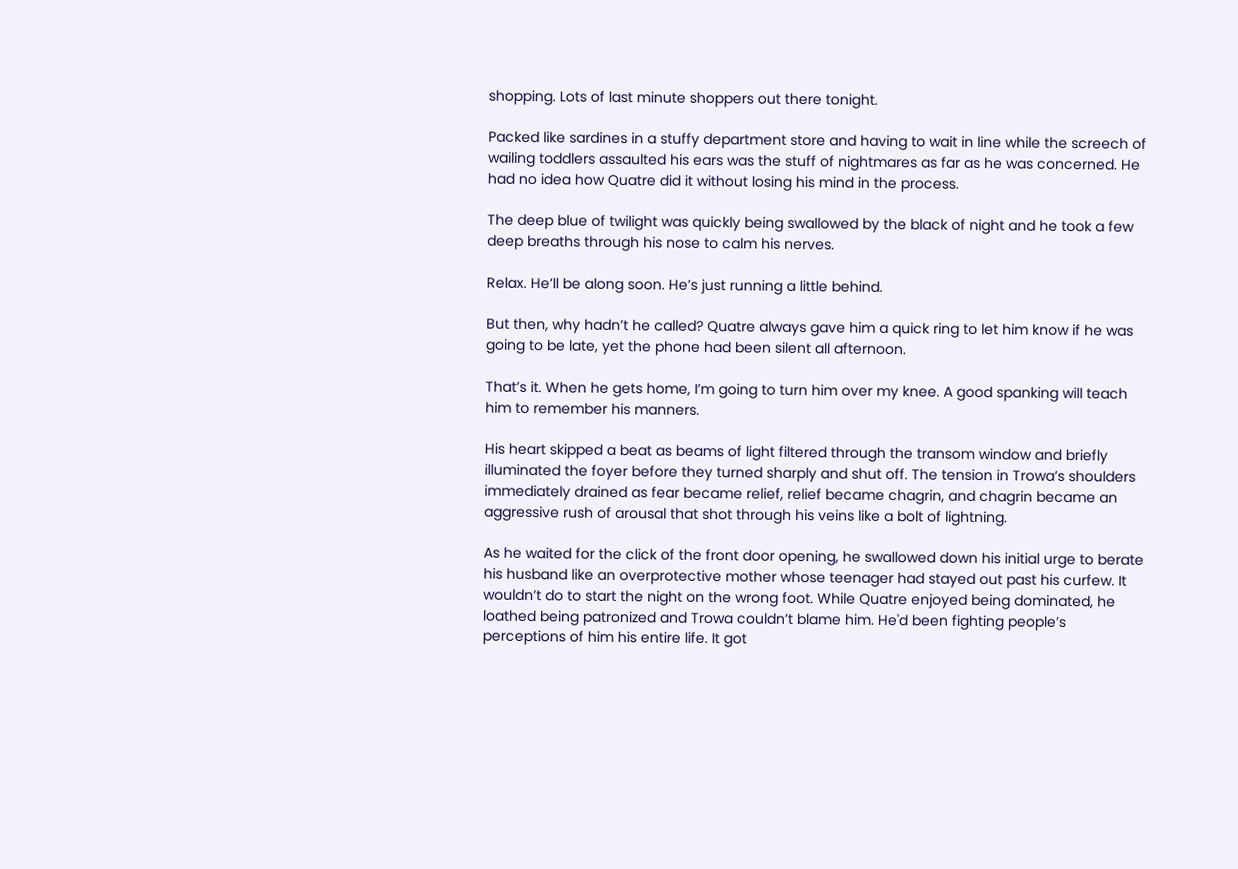shopping. Lots of last minute shoppers out there tonight.

Packed like sardines in a stuffy department store and having to wait in line while the screech of wailing toddlers assaulted his ears was the stuff of nightmares as far as he was concerned. He had no idea how Quatre did it without losing his mind in the process.

The deep blue of twilight was quickly being swallowed by the black of night and he took a few deep breaths through his nose to calm his nerves.

Relax. He’ll be along soon. He’s just running a little behind.

But then, why hadn’t he called? Quatre always gave him a quick ring to let him know if he was going to be late, yet the phone had been silent all afternoon.

That’s it. When he gets home, I’m going to turn him over my knee. A good spanking will teach him to remember his manners.

His heart skipped a beat as beams of light filtered through the transom window and briefly illuminated the foyer before they turned sharply and shut off. The tension in Trowa’s shoulders immediately drained as fear became relief, relief became chagrin, and chagrin became an aggressive rush of arousal that shot through his veins like a bolt of lightning.

As he waited for the click of the front door opening, he swallowed down his initial urge to berate his husband like an overprotective mother whose teenager had stayed out past his curfew. It wouldn’t do to start the night on the wrong foot. While Quatre enjoyed being dominated, he loathed being patronized and Trowa couldn’t blame him. He'd been fighting people’s perceptions of him his entire life. It got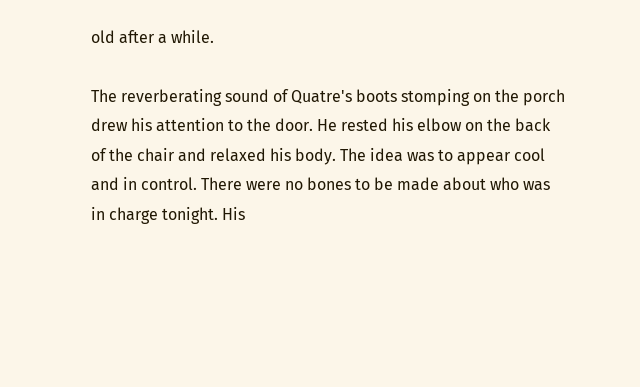old after a while.

The reverberating sound of Quatre's boots stomping on the porch drew his attention to the door. He rested his elbow on the back of the chair and relaxed his body. The idea was to appear cool and in control. There were no bones to be made about who was in charge tonight. His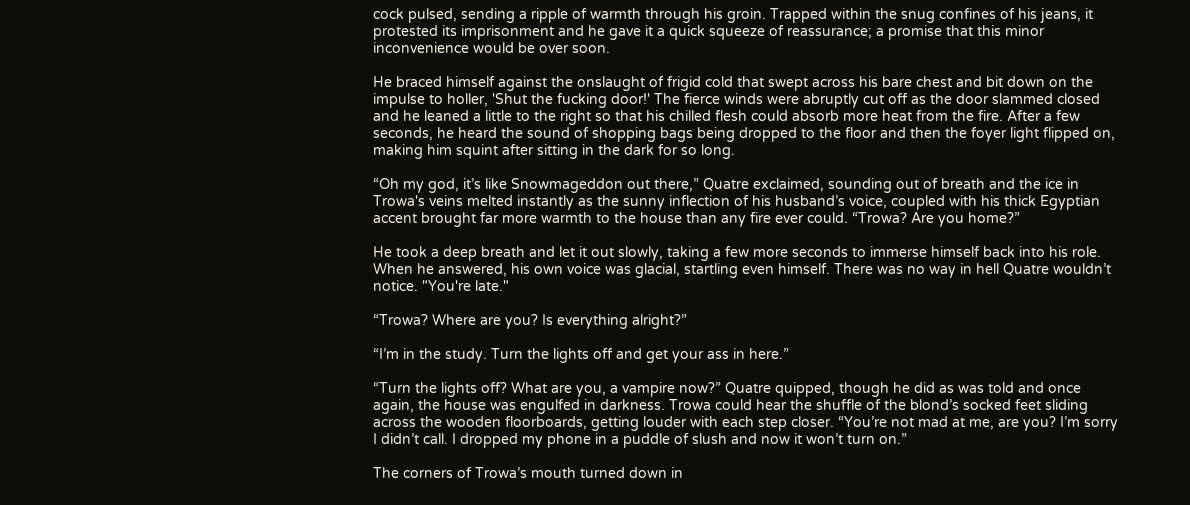cock pulsed, sending a ripple of warmth through his groin. Trapped within the snug confines of his jeans, it protested its imprisonment and he gave it a quick squeeze of reassurance; a promise that this minor inconvenience would be over soon.

He braced himself against the onslaught of frigid cold that swept across his bare chest and bit down on the impulse to holler, 'Shut the fucking door!' The fierce winds were abruptly cut off as the door slammed closed and he leaned a little to the right so that his chilled flesh could absorb more heat from the fire. After a few seconds, he heard the sound of shopping bags being dropped to the floor and then the foyer light flipped on, making him squint after sitting in the dark for so long.

“Oh my god, it’s like Snowmageddon out there,” Quatre exclaimed, sounding out of breath and the ice in Trowa's veins melted instantly as the sunny inflection of his husband’s voice, coupled with his thick Egyptian accent brought far more warmth to the house than any fire ever could. “Trowa? Are you home?”

He took a deep breath and let it out slowly, taking a few more seconds to immerse himself back into his role. When he answered, his own voice was glacial, startling even himself. There was no way in hell Quatre wouldn’t notice. "You're late."

“Trowa? Where are you? Is everything alright?”

“I’m in the study. Turn the lights off and get your ass in here.”

“Turn the lights off? What are you, a vampire now?” Quatre quipped, though he did as was told and once again, the house was engulfed in darkness. Trowa could hear the shuffle of the blond’s socked feet sliding across the wooden floorboards, getting louder with each step closer. “You’re not mad at me, are you? I’m sorry I didn’t call. I dropped my phone in a puddle of slush and now it won’t turn on.”

The corners of Trowa’s mouth turned down in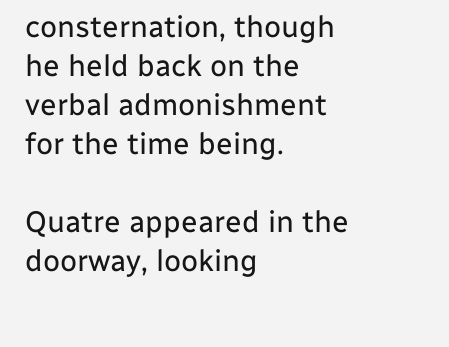consternation, though he held back on the verbal admonishment for the time being.

Quatre appeared in the doorway, looking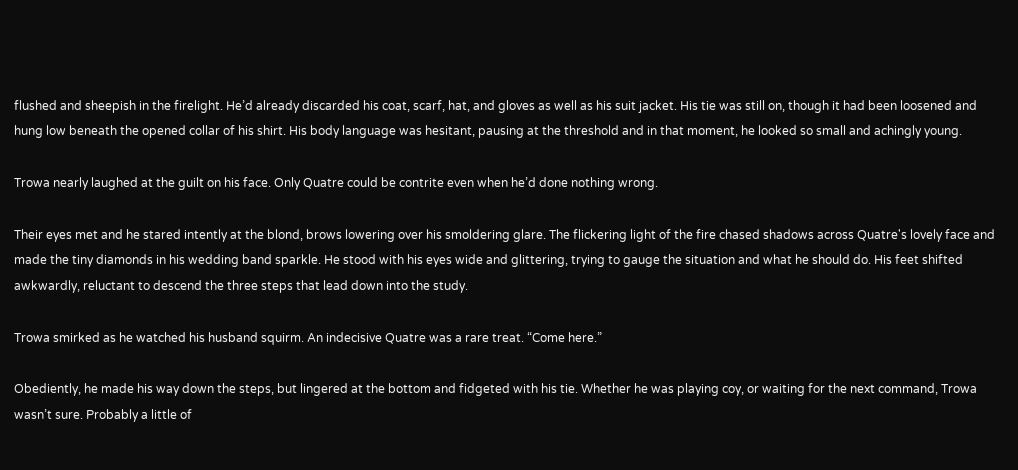flushed and sheepish in the firelight. He’d already discarded his coat, scarf, hat, and gloves as well as his suit jacket. His tie was still on, though it had been loosened and hung low beneath the opened collar of his shirt. His body language was hesitant, pausing at the threshold and in that moment, he looked so small and achingly young.

Trowa nearly laughed at the guilt on his face. Only Quatre could be contrite even when he’d done nothing wrong.

Their eyes met and he stared intently at the blond, brows lowering over his smoldering glare. The flickering light of the fire chased shadows across Quatre's lovely face and made the tiny diamonds in his wedding band sparkle. He stood with his eyes wide and glittering, trying to gauge the situation and what he should do. His feet shifted awkwardly, reluctant to descend the three steps that lead down into the study.

Trowa smirked as he watched his husband squirm. An indecisive Quatre was a rare treat. “Come here.”

Obediently, he made his way down the steps, but lingered at the bottom and fidgeted with his tie. Whether he was playing coy, or waiting for the next command, Trowa wasn’t sure. Probably a little of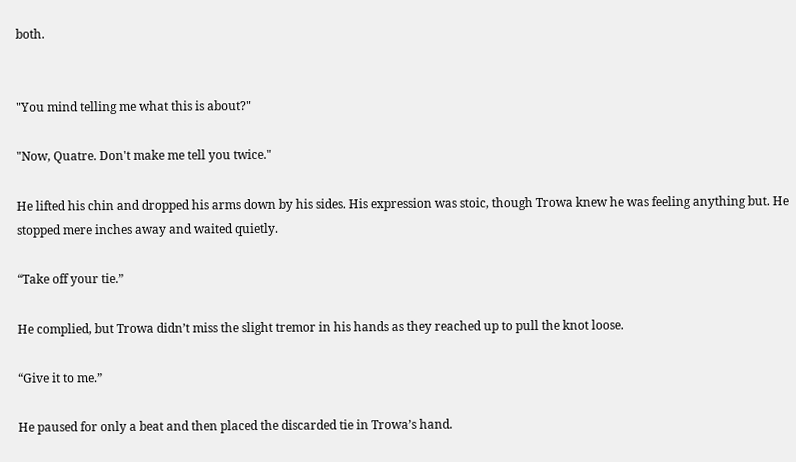both.


"You mind telling me what this is about?"

"Now, Quatre. Don't make me tell you twice."

He lifted his chin and dropped his arms down by his sides. His expression was stoic, though Trowa knew he was feeling anything but. He stopped mere inches away and waited quietly.

“Take off your tie.”

He complied, but Trowa didn’t miss the slight tremor in his hands as they reached up to pull the knot loose.

“Give it to me.”

He paused for only a beat and then placed the discarded tie in Trowa’s hand.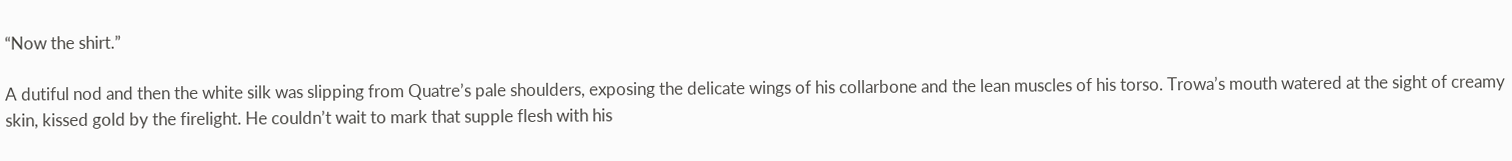“Now the shirt.”

A dutiful nod and then the white silk was slipping from Quatre’s pale shoulders, exposing the delicate wings of his collarbone and the lean muscles of his torso. Trowa’s mouth watered at the sight of creamy skin, kissed gold by the firelight. He couldn’t wait to mark that supple flesh with his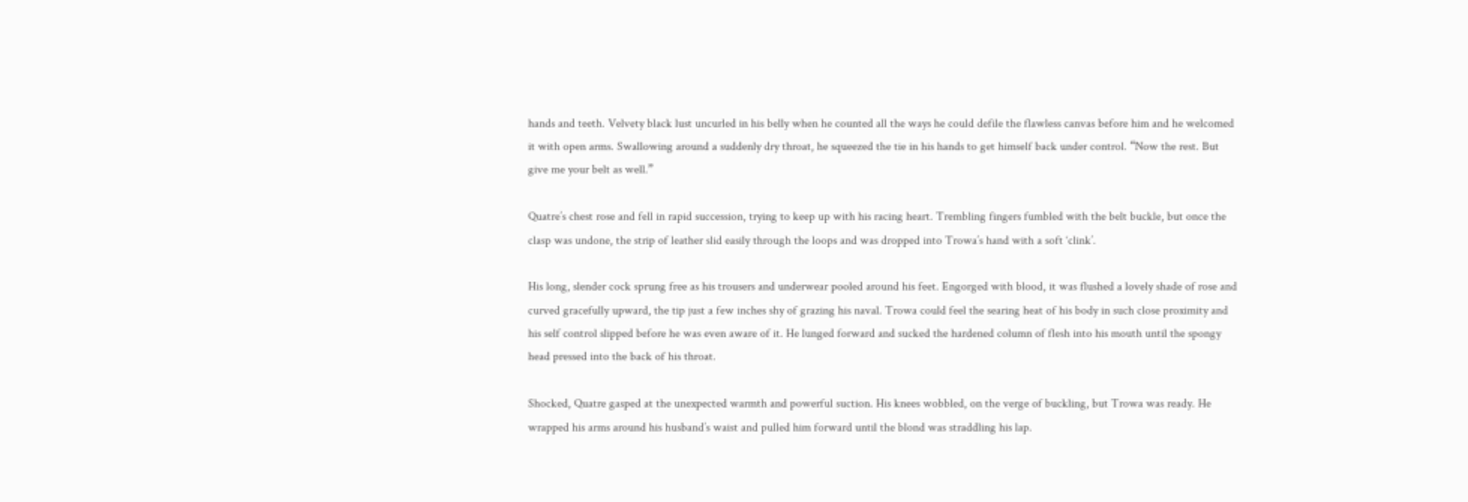hands and teeth. Velvety black lust uncurled in his belly when he counted all the ways he could defile the flawless canvas before him and he welcomed it with open arms. Swallowing around a suddenly dry throat, he squeezed the tie in his hands to get himself back under control. “Now the rest. But give me your belt as well.”

Quatre’s chest rose and fell in rapid succession, trying to keep up with his racing heart. Trembling fingers fumbled with the belt buckle, but once the clasp was undone, the strip of leather slid easily through the loops and was dropped into Trowa’s hand with a soft ‘clink’.

His long, slender cock sprung free as his trousers and underwear pooled around his feet. Engorged with blood, it was flushed a lovely shade of rose and curved gracefully upward, the tip just a few inches shy of grazing his naval. Trowa could feel the searing heat of his body in such close proximity and his self control slipped before he was even aware of it. He lunged forward and sucked the hardened column of flesh into his mouth until the spongy head pressed into the back of his throat.

Shocked, Quatre gasped at the unexpected warmth and powerful suction. His knees wobbled, on the verge of buckling, but Trowa was ready. He wrapped his arms around his husband’s waist and pulled him forward until the blond was straddling his lap.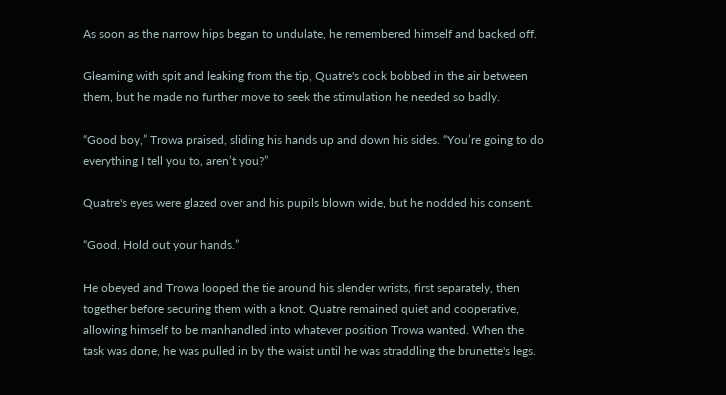As soon as the narrow hips began to undulate, he remembered himself and backed off.

Gleaming with spit and leaking from the tip, Quatre's cock bobbed in the air between them, but he made no further move to seek the stimulation he needed so badly.

“Good boy,” Trowa praised, sliding his hands up and down his sides. “You’re going to do everything I tell you to, aren’t you?”

Quatre's eyes were glazed over and his pupils blown wide, but he nodded his consent.

“Good. Hold out your hands.”

He obeyed and Trowa looped the tie around his slender wrists, first separately, then together before securing them with a knot. Quatre remained quiet and cooperative, allowing himself to be manhandled into whatever position Trowa wanted. When the task was done, he was pulled in by the waist until he was straddling the brunette's legs.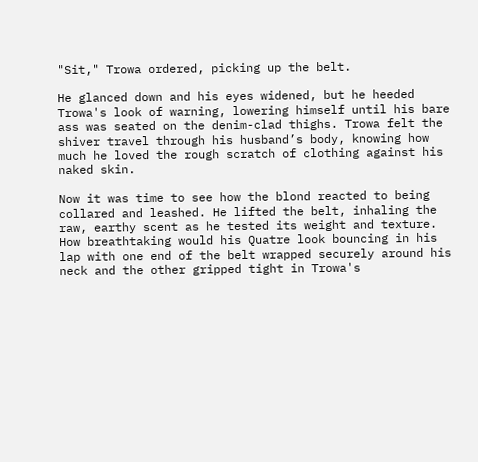"Sit," Trowa ordered, picking up the belt.

He glanced down and his eyes widened, but he heeded Trowa's look of warning, lowering himself until his bare ass was seated on the denim-clad thighs. Trowa felt the shiver travel through his husband’s body, knowing how much he loved the rough scratch of clothing against his naked skin.

Now it was time to see how the blond reacted to being collared and leashed. He lifted the belt, inhaling the raw, earthy scent as he tested its weight and texture. How breathtaking would his Quatre look bouncing in his lap with one end of the belt wrapped securely around his neck and the other gripped tight in Trowa's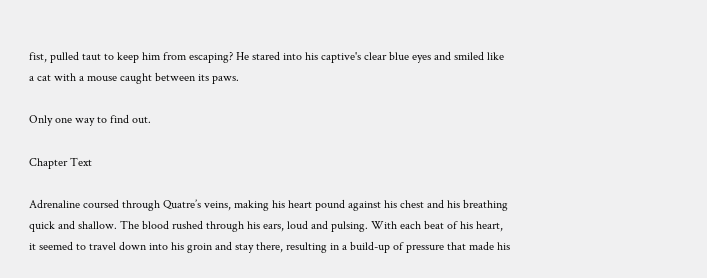fist, pulled taut to keep him from escaping? He stared into his captive's clear blue eyes and smiled like a cat with a mouse caught between its paws.

Only one way to find out.

Chapter Text

Adrenaline coursed through Quatre’s veins, making his heart pound against his chest and his breathing quick and shallow. The blood rushed through his ears, loud and pulsing. With each beat of his heart, it seemed to travel down into his groin and stay there, resulting in a build-up of pressure that made his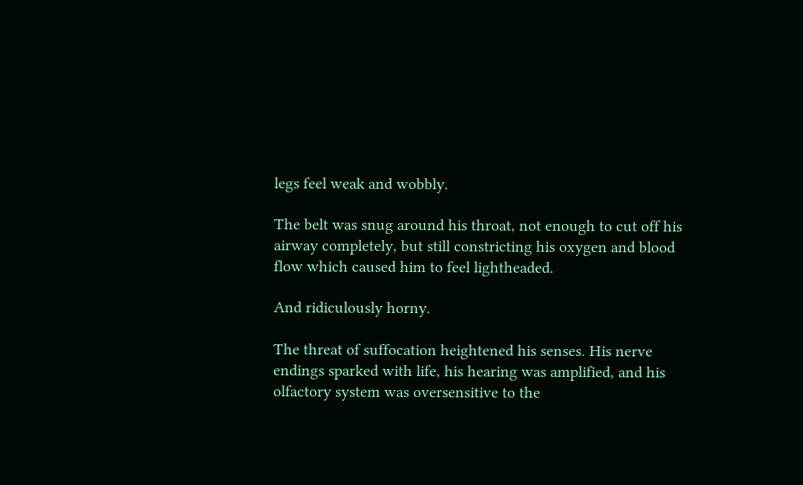legs feel weak and wobbly.

The belt was snug around his throat, not enough to cut off his airway completely, but still constricting his oxygen and blood flow which caused him to feel lightheaded.

And ridiculously horny.

The threat of suffocation heightened his senses. His nerve endings sparked with life, his hearing was amplified, and his olfactory system was oversensitive to the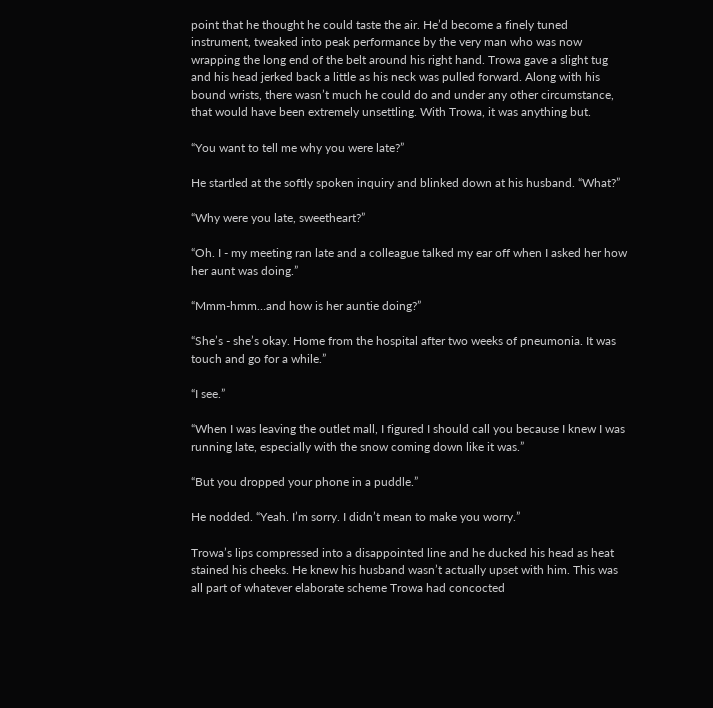point that he thought he could taste the air. He’d become a finely tuned instrument, tweaked into peak performance by the very man who was now wrapping the long end of the belt around his right hand. Trowa gave a slight tug and his head jerked back a little as his neck was pulled forward. Along with his bound wrists, there wasn’t much he could do and under any other circumstance, that would have been extremely unsettling. With Trowa, it was anything but.

“You want to tell me why you were late?”

He startled at the softly spoken inquiry and blinked down at his husband. “What?”

“Why were you late, sweetheart?”

“Oh. I - my meeting ran late and a colleague talked my ear off when I asked her how her aunt was doing.”

“Mmm-hmm…and how is her auntie doing?”

“She’s - she’s okay. Home from the hospital after two weeks of pneumonia. It was touch and go for a while.”

“I see.”

“When I was leaving the outlet mall, I figured I should call you because I knew I was running late, especially with the snow coming down like it was.”

“But you dropped your phone in a puddle.”

He nodded. “Yeah. I’m sorry. I didn’t mean to make you worry.”

Trowa’s lips compressed into a disappointed line and he ducked his head as heat stained his cheeks. He knew his husband wasn’t actually upset with him. This was all part of whatever elaborate scheme Trowa had concocted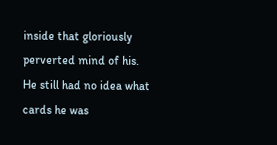inside that gloriously perverted mind of his. He still had no idea what cards he was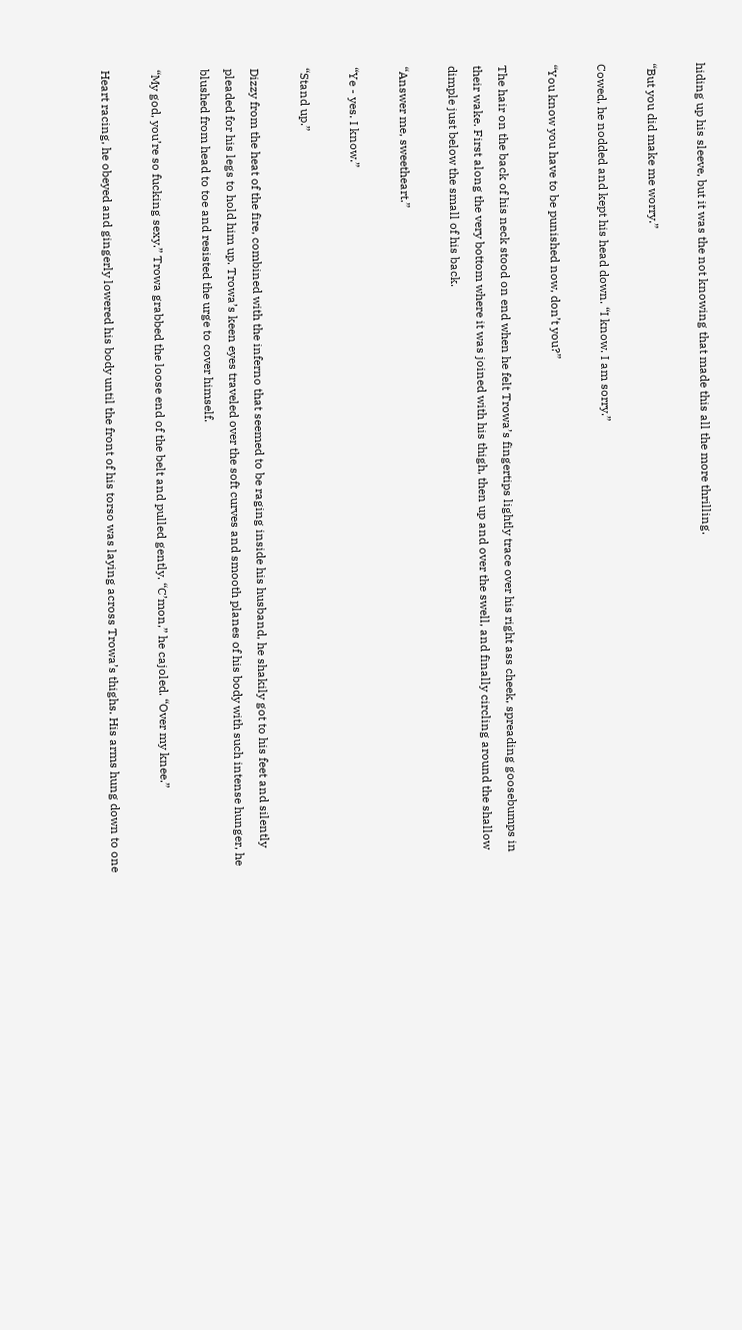hiding up his sleeve, but it was the not knowing that made this all the more thrilling.

“But you did make me worry.”

Cowed, he nodded and kept his head down. “I know. I am sorry.”

“You know you have to be punished now, don’t you?”

The hair on the back of his neck stood on end when he felt Trowa’s fingertips lightly trace over his right ass cheek, spreading goosebumps in their wake. First along the very bottom where it was joined with his thigh, then up and over the swell, and finally circling around the shallow dimple just below the small of his back.

“Answer me, sweetheart.”

“Ye - yes. I know.”

“Stand up.”

Dizzy from the heat of the fire, combined with the inferno that seemed to be raging inside his husband, he shakily got to his feet and silently pleaded for his legs to hold him up. Trowa’s keen eyes traveled over the soft curves and smooth planes of his body with such intense hunger, he blushed from head to toe and resisted the urge to cover himself.

“My god, you’re so fucking sexy.” Trowa grabbed the loose end of the belt and pulled gently. “C’mon,” he cajoled. “Over my knee.”

Heart racing, he obeyed and gingerly lowered his body until the front of his torso was laying across Trowa’s thighs. His arms hung down to one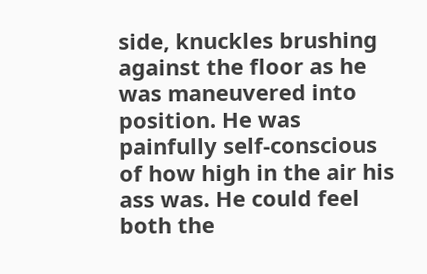side, knuckles brushing against the floor as he was maneuvered into position. He was painfully self-conscious of how high in the air his ass was. He could feel both the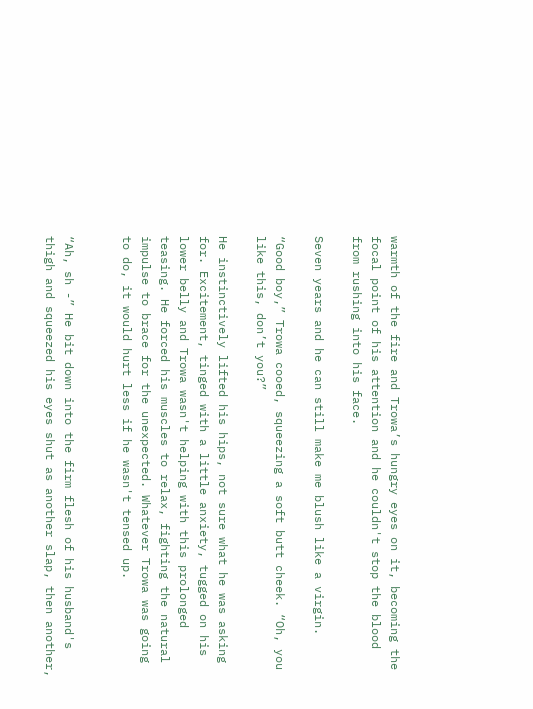warmth of the fire and Trowa’s hungry eyes on it, becoming the focal point of his attention and he couldn't stop the blood from rushing into his face.

Seven years and he can still make me blush like a virgin.

“Good boy,” Trowa cooed, squeezing a soft butt cheek. “Oh, you like this, don’t you?”

He instinctively lifted his hips, not sure what he was asking for. Excitement, tinged with a little anxiety, tugged on his lower belly and Trowa wasn't helping with this prolonged teasing. He forced his muscles to relax, fighting the natural impulse to brace for the unexpected. Whatever Trowa was going to do, it would hurt less if he wasn't tensed up.


“Ah, sh -” He bit down into the firm flesh of his husband's thigh and squeezed his eyes shut as another slap, then another,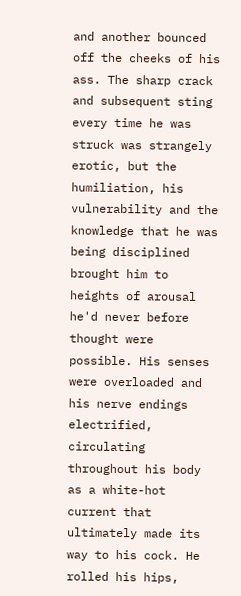and another bounced off the cheeks of his ass. The sharp crack and subsequent sting every time he was struck was strangely erotic, but the humiliation, his vulnerability and the knowledge that he was being disciplined brought him to heights of arousal he'd never before thought were possible. His senses were overloaded and his nerve endings electrified, circulating throughout his body as a white-hot current that ultimately made its way to his cock. He rolled his hips,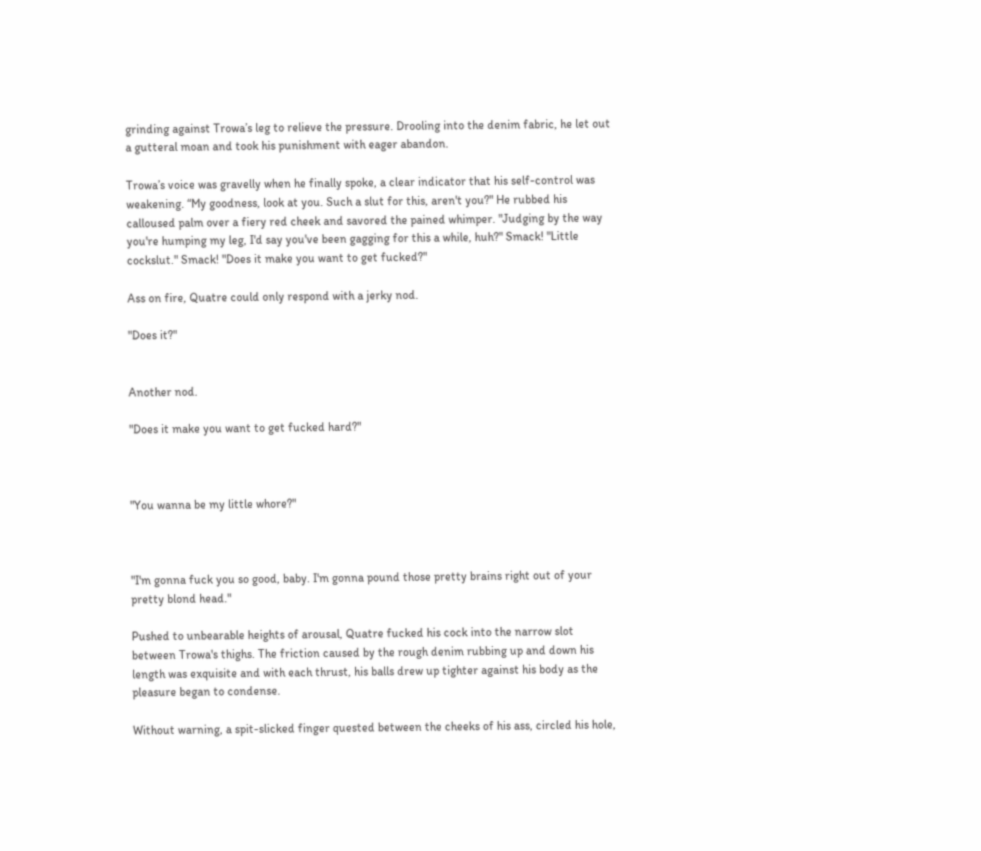grinding against Trowa’s leg to relieve the pressure. Drooling into the denim fabric, he let out a gutteral moan and took his punishment with eager abandon.

Trowa’s voice was gravelly when he finally spoke, a clear indicator that his self-control was weakening. “My goodness, look at you. Such a slut for this, aren't you?" He rubbed his calloused palm over a fiery red cheek and savored the pained whimper. "Judging by the way you're humping my leg, I'd say you've been gagging for this a while, huh?" Smack! "Little cockslut." Smack! "Does it make you want to get fucked?"

Ass on fire, Quatre could only respond with a jerky nod.

"Does it?"


Another nod.

"Does it make you want to get fucked hard?"



"You wanna be my little whore?"



"I'm gonna fuck you so good, baby. I'm gonna pound those pretty brains right out of your pretty blond head."

Pushed to unbearable heights of arousal, Quatre fucked his cock into the narrow slot between Trowa's thighs. The friction caused by the rough denim rubbing up and down his length was exquisite and with each thrust, his balls drew up tighter against his body as the pleasure began to condense.

Without warning, a spit-slicked finger quested between the cheeks of his ass, circled his hole,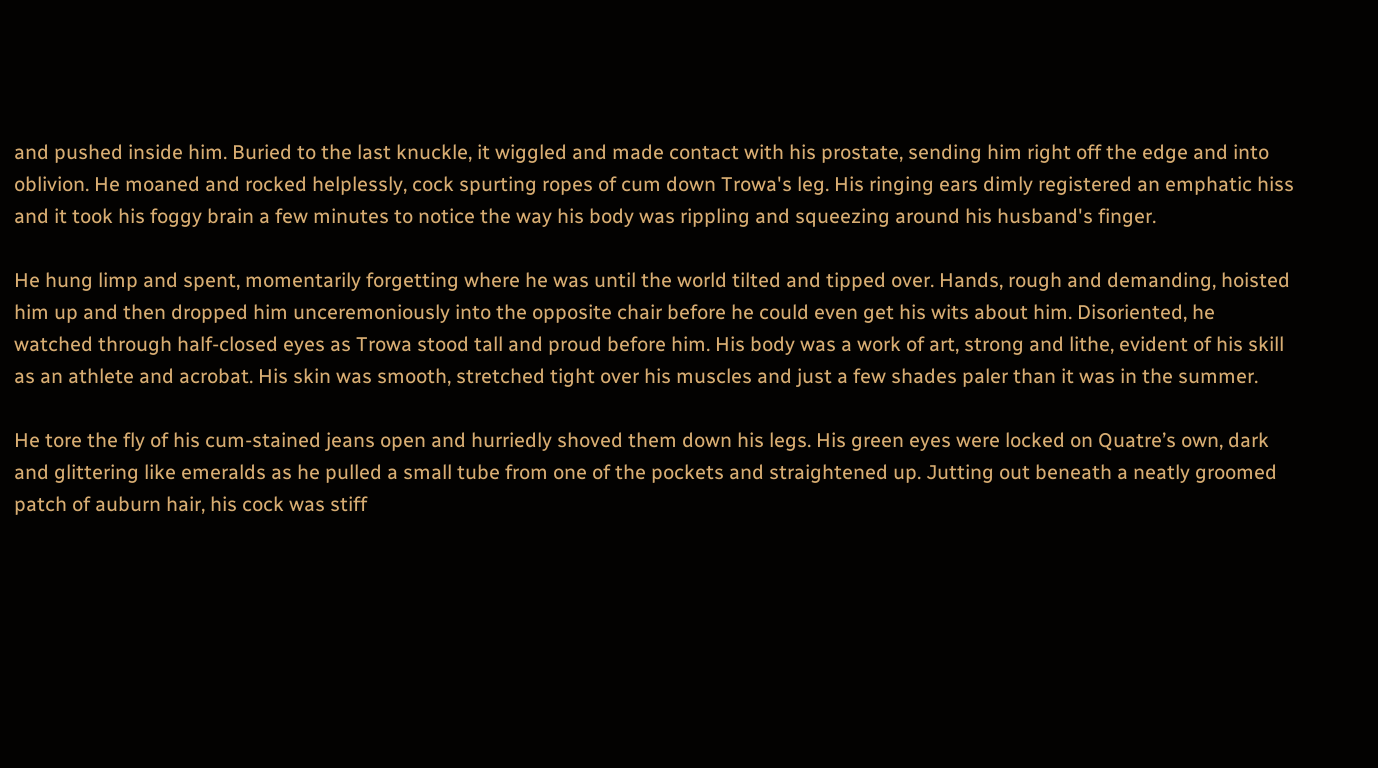and pushed inside him. Buried to the last knuckle, it wiggled and made contact with his prostate, sending him right off the edge and into oblivion. He moaned and rocked helplessly, cock spurting ropes of cum down Trowa's leg. His ringing ears dimly registered an emphatic hiss and it took his foggy brain a few minutes to notice the way his body was rippling and squeezing around his husband's finger.

He hung limp and spent, momentarily forgetting where he was until the world tilted and tipped over. Hands, rough and demanding, hoisted him up and then dropped him unceremoniously into the opposite chair before he could even get his wits about him. Disoriented, he watched through half-closed eyes as Trowa stood tall and proud before him. His body was a work of art, strong and lithe, evident of his skill as an athlete and acrobat. His skin was smooth, stretched tight over his muscles and just a few shades paler than it was in the summer.

He tore the fly of his cum-stained jeans open and hurriedly shoved them down his legs. His green eyes were locked on Quatre’s own, dark and glittering like emeralds as he pulled a small tube from one of the pockets and straightened up. Jutting out beneath a neatly groomed patch of auburn hair, his cock was stiff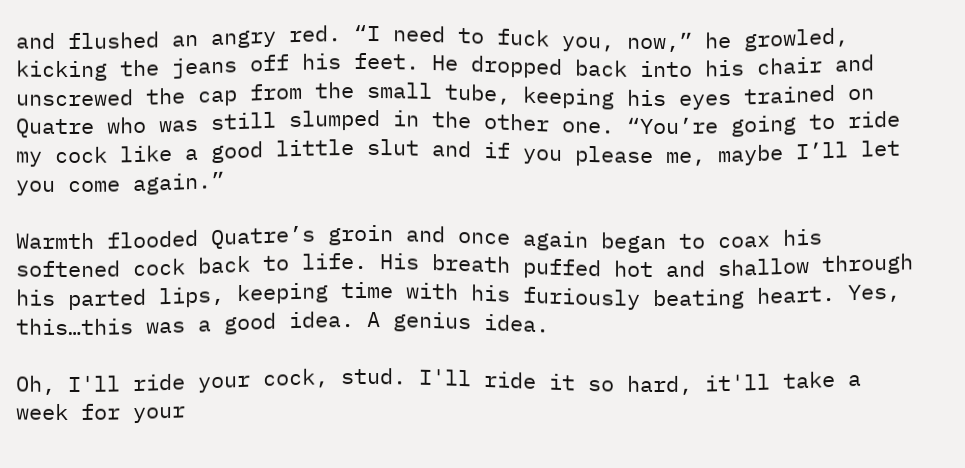and flushed an angry red. “I need to fuck you, now,” he growled, kicking the jeans off his feet. He dropped back into his chair and unscrewed the cap from the small tube, keeping his eyes trained on Quatre who was still slumped in the other one. “You’re going to ride my cock like a good little slut and if you please me, maybe I’ll let you come again.”

Warmth flooded Quatre’s groin and once again began to coax his softened cock back to life. His breath puffed hot and shallow through his parted lips, keeping time with his furiously beating heart. Yes, this…this was a good idea. A genius idea.

Oh, I'll ride your cock, stud. I'll ride it so hard, it'll take a week for your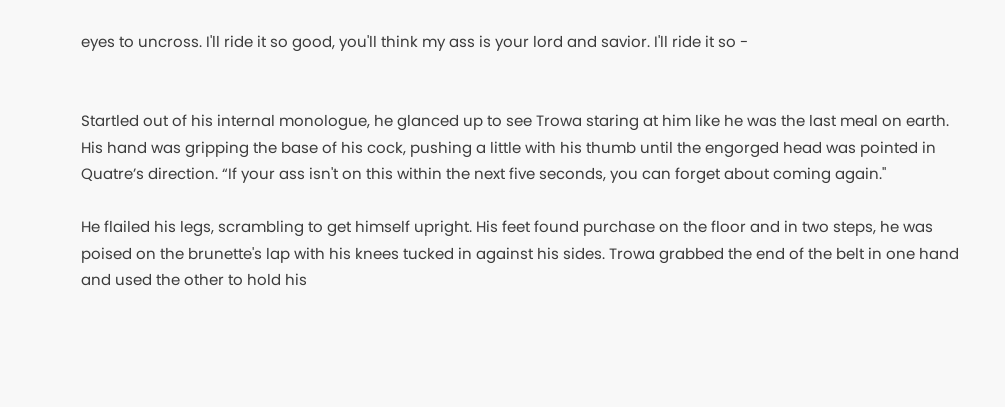eyes to uncross. I'll ride it so good, you'll think my ass is your lord and savior. I'll ride it so -


Startled out of his internal monologue, he glanced up to see Trowa staring at him like he was the last meal on earth. His hand was gripping the base of his cock, pushing a little with his thumb until the engorged head was pointed in Quatre’s direction. “If your ass isn't on this within the next five seconds, you can forget about coming again."

He flailed his legs, scrambling to get himself upright. His feet found purchase on the floor and in two steps, he was poised on the brunette's lap with his knees tucked in against his sides. Trowa grabbed the end of the belt in one hand and used the other to hold his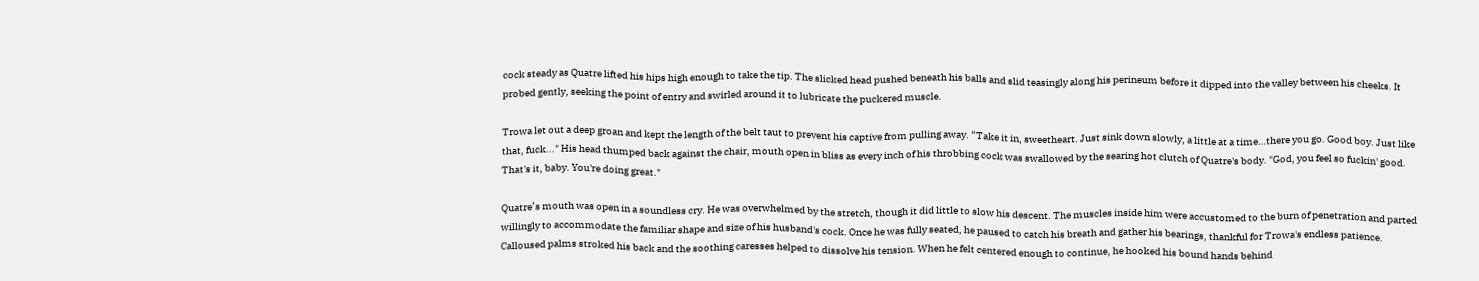cock steady as Quatre lifted his hips high enough to take the tip. The slicked head pushed beneath his balls and slid teasingly along his perineum before it dipped into the valley between his cheeks. It probed gently, seeking the point of entry and swirled around it to lubricate the puckered muscle.

Trowa let out a deep groan and kept the length of the belt taut to prevent his captive from pulling away. “Take it in, sweetheart. Just sink down slowly, a little at a time…there you go. Good boy. Just like that, fuck..." His head thumped back against the chair, mouth open in bliss as every inch of his throbbing cock was swallowed by the searing hot clutch of Quatre's body. "God, you feel so fuckin' good. That's it, baby. You're doing great."

Quatre’s mouth was open in a soundless cry. He was overwhelmed by the stretch, though it did little to slow his descent. The muscles inside him were accustomed to the burn of penetration and parted willingly to accommodate the familiar shape and size of his husband's cock. Once he was fully seated, he paused to catch his breath and gather his bearings, thankful for Trowa's endless patience. Calloused palms stroked his back and the soothing caresses helped to dissolve his tension. When he felt centered enough to continue, he hooked his bound hands behind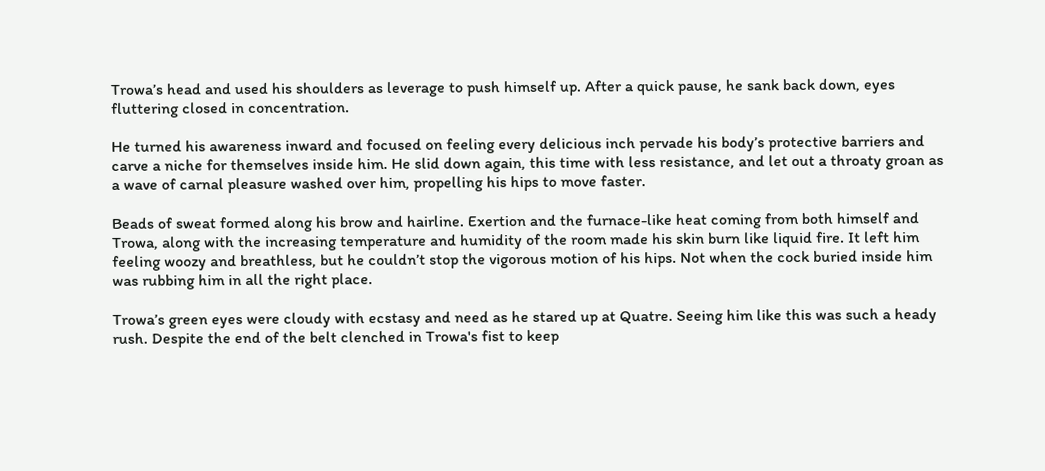Trowa’s head and used his shoulders as leverage to push himself up. After a quick pause, he sank back down, eyes fluttering closed in concentration.

He turned his awareness inward and focused on feeling every delicious inch pervade his body’s protective barriers and carve a niche for themselves inside him. He slid down again, this time with less resistance, and let out a throaty groan as a wave of carnal pleasure washed over him, propelling his hips to move faster.

Beads of sweat formed along his brow and hairline. Exertion and the furnace-like heat coming from both himself and Trowa, along with the increasing temperature and humidity of the room made his skin burn like liquid fire. It left him feeling woozy and breathless, but he couldn’t stop the vigorous motion of his hips. Not when the cock buried inside him was rubbing him in all the right place.

Trowa’s green eyes were cloudy with ecstasy and need as he stared up at Quatre. Seeing him like this was such a heady rush. Despite the end of the belt clenched in Trowa's fist to keep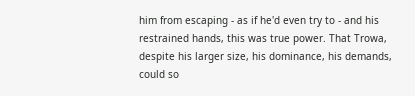him from escaping - as if he'd even try to - and his restrained hands, this was true power. That Trowa, despite his larger size, his dominance, his demands, could so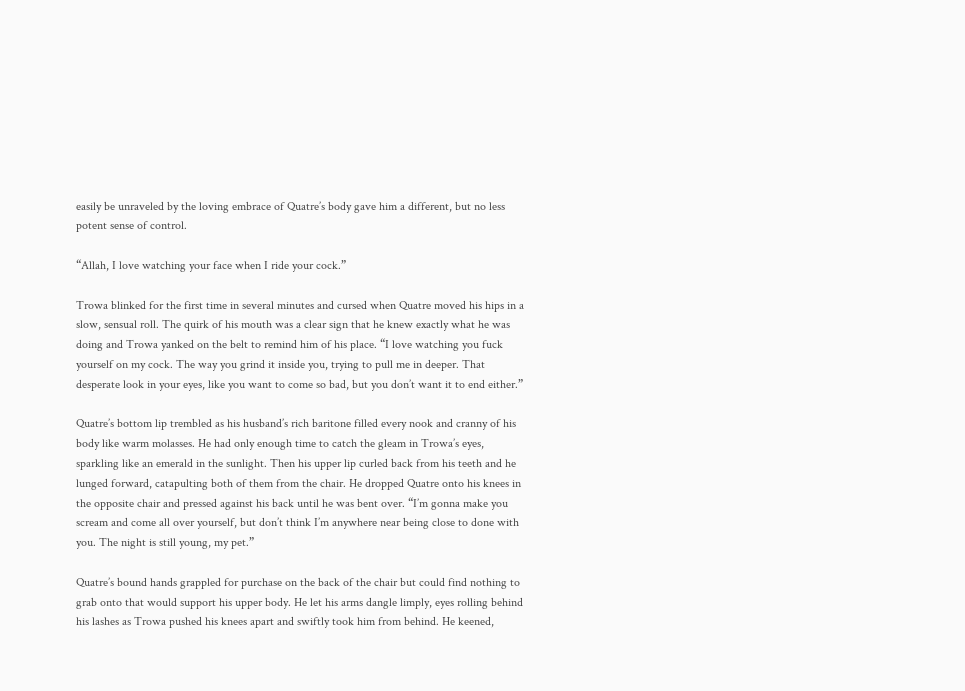easily be unraveled by the loving embrace of Quatre’s body gave him a different, but no less potent sense of control.

“Allah, I love watching your face when I ride your cock.”

Trowa blinked for the first time in several minutes and cursed when Quatre moved his hips in a slow, sensual roll. The quirk of his mouth was a clear sign that he knew exactly what he was doing and Trowa yanked on the belt to remind him of his place. “I love watching you fuck yourself on my cock. The way you grind it inside you, trying to pull me in deeper. That desperate look in your eyes, like you want to come so bad, but you don’t want it to end either.”

Quatre’s bottom lip trembled as his husband’s rich baritone filled every nook and cranny of his body like warm molasses. He had only enough time to catch the gleam in Trowa’s eyes, sparkling like an emerald in the sunlight. Then his upper lip curled back from his teeth and he lunged forward, catapulting both of them from the chair. He dropped Quatre onto his knees in the opposite chair and pressed against his back until he was bent over. “I’m gonna make you scream and come all over yourself, but don’t think I’m anywhere near being close to done with you. The night is still young, my pet.”

Quatre’s bound hands grappled for purchase on the back of the chair but could find nothing to grab onto that would support his upper body. He let his arms dangle limply, eyes rolling behind his lashes as Trowa pushed his knees apart and swiftly took him from behind. He keened,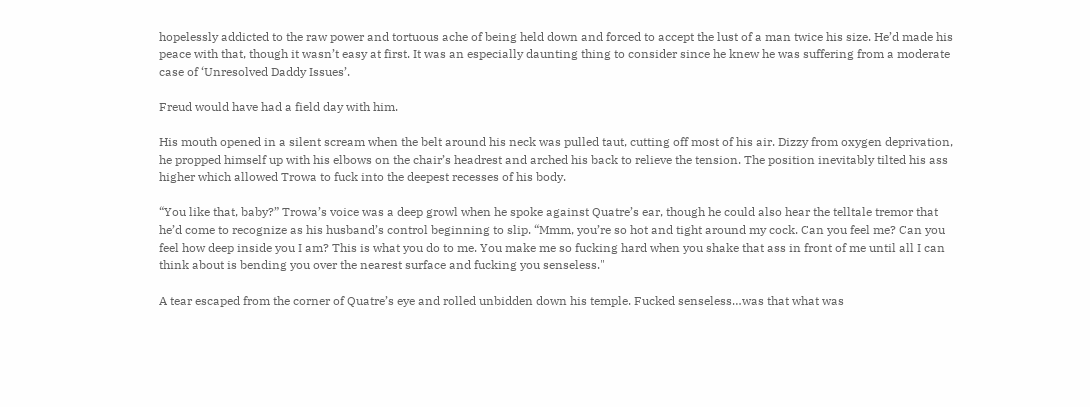hopelessly addicted to the raw power and tortuous ache of being held down and forced to accept the lust of a man twice his size. He’d made his peace with that, though it wasn’t easy at first. It was an especially daunting thing to consider since he knew he was suffering from a moderate case of ‘Unresolved Daddy Issues’.

Freud would have had a field day with him.

His mouth opened in a silent scream when the belt around his neck was pulled taut, cutting off most of his air. Dizzy from oxygen deprivation, he propped himself up with his elbows on the chair’s headrest and arched his back to relieve the tension. The position inevitably tilted his ass higher which allowed Trowa to fuck into the deepest recesses of his body.

“You like that, baby?” Trowa’s voice was a deep growl when he spoke against Quatre’s ear, though he could also hear the telltale tremor that he’d come to recognize as his husband’s control beginning to slip. “Mmm, you’re so hot and tight around my cock. Can you feel me? Can you feel how deep inside you I am? This is what you do to me. You make me so fucking hard when you shake that ass in front of me until all I can think about is bending you over the nearest surface and fucking you senseless."

A tear escaped from the corner of Quatre’s eye and rolled unbidden down his temple. Fucked senseless…was that what was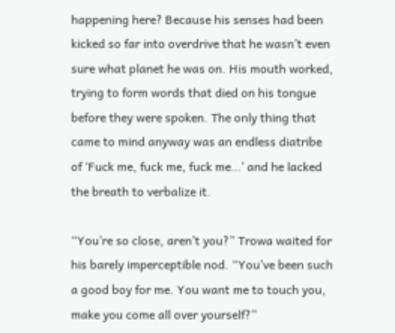happening here? Because his senses had been kicked so far into overdrive that he wasn’t even sure what planet he was on. His mouth worked, trying to form words that died on his tongue before they were spoken. The only thing that came to mind anyway was an endless diatribe of ‘Fuck me, fuck me, fuck me…’ and he lacked the breath to verbalize it.

“You’re so close, aren’t you?” Trowa waited for his barely imperceptible nod. “You’ve been such a good boy for me. You want me to touch you, make you come all over yourself?”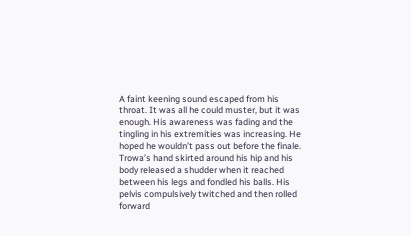A faint keening sound escaped from his throat. It was all he could muster, but it was enough. His awareness was fading and the tingling in his extremities was increasing. He hoped he wouldn’t pass out before the finale. Trowa’s hand skirted around his hip and his body released a shudder when it reached between his legs and fondled his balls. His pelvis compulsively twitched and then rolled forward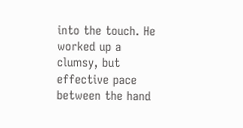into the touch. He worked up a clumsy, but effective pace between the hand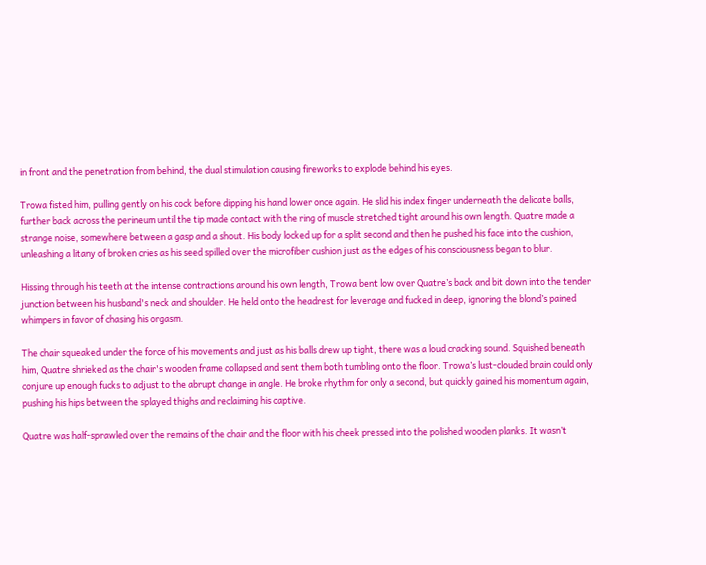in front and the penetration from behind, the dual stimulation causing fireworks to explode behind his eyes.

Trowa fisted him, pulling gently on his cock before dipping his hand lower once again. He slid his index finger underneath the delicate balls, further back across the perineum until the tip made contact with the ring of muscle stretched tight around his own length. Quatre made a strange noise, somewhere between a gasp and a shout. His body locked up for a split second and then he pushed his face into the cushion, unleashing a litany of broken cries as his seed spilled over the microfiber cushion just as the edges of his consciousness began to blur.

Hissing through his teeth at the intense contractions around his own length, Trowa bent low over Quatre’s back and bit down into the tender junction between his husband's neck and shoulder. He held onto the headrest for leverage and fucked in deep, ignoring the blond’s pained whimpers in favor of chasing his orgasm.

The chair squeaked under the force of his movements and just as his balls drew up tight, there was a loud cracking sound. Squished beneath him, Quatre shrieked as the chair's wooden frame collapsed and sent them both tumbling onto the floor. Trowa’s lust-clouded brain could only conjure up enough fucks to adjust to the abrupt change in angle. He broke rhythm for only a second, but quickly gained his momentum again, pushing his hips between the splayed thighs and reclaiming his captive.

Quatre was half-sprawled over the remains of the chair and the floor with his cheek pressed into the polished wooden planks. It wasn’t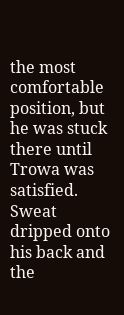the most comfortable position, but he was stuck there until Trowa was satisfied. Sweat dripped onto his back and the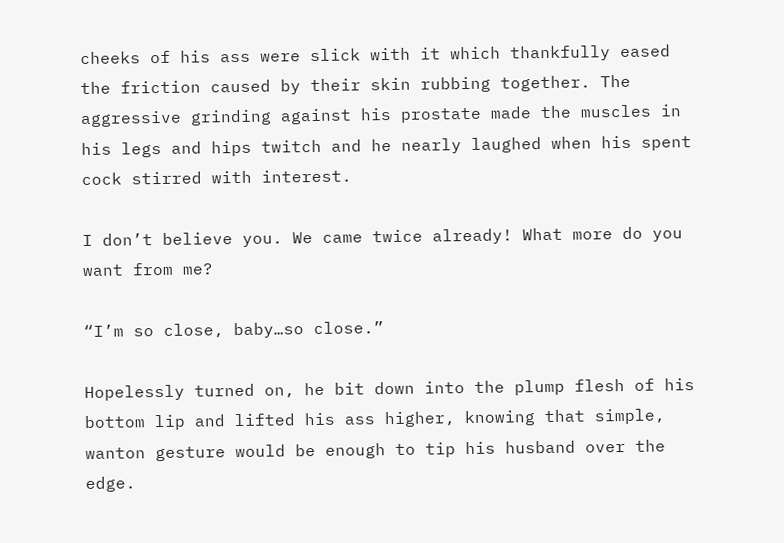cheeks of his ass were slick with it which thankfully eased the friction caused by their skin rubbing together. The aggressive grinding against his prostate made the muscles in his legs and hips twitch and he nearly laughed when his spent cock stirred with interest.

I don’t believe you. We came twice already! What more do you want from me?

“I’m so close, baby…so close.”

Hopelessly turned on, he bit down into the plump flesh of his bottom lip and lifted his ass higher, knowing that simple, wanton gesture would be enough to tip his husband over the edge.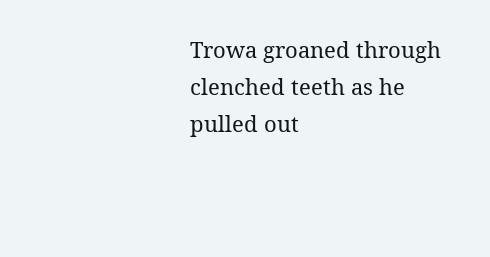Trowa groaned through clenched teeth as he pulled out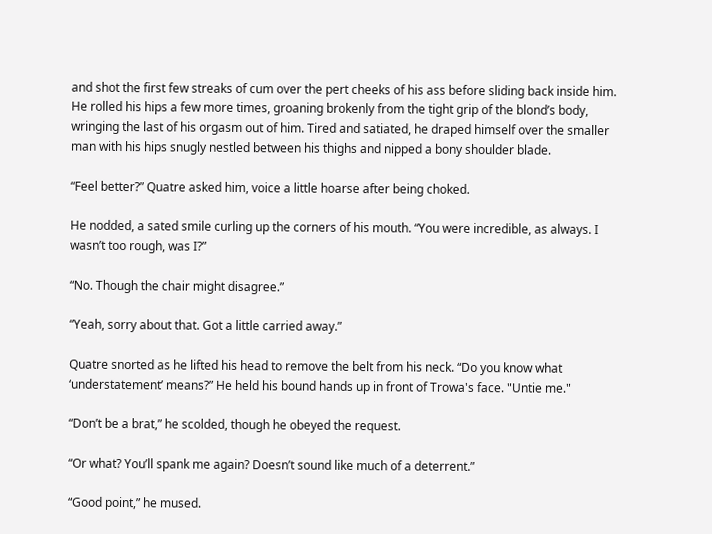and shot the first few streaks of cum over the pert cheeks of his ass before sliding back inside him. He rolled his hips a few more times, groaning brokenly from the tight grip of the blond’s body, wringing the last of his orgasm out of him. Tired and satiated, he draped himself over the smaller man with his hips snugly nestled between his thighs and nipped a bony shoulder blade.

“Feel better?” Quatre asked him, voice a little hoarse after being choked.

He nodded, a sated smile curling up the corners of his mouth. “You were incredible, as always. I wasn’t too rough, was I?”

“No. Though the chair might disagree.”

“Yeah, sorry about that. Got a little carried away.”

Quatre snorted as he lifted his head to remove the belt from his neck. “Do you know what ‘understatement’ means?” He held his bound hands up in front of Trowa's face. "Untie me."

“Don’t be a brat,” he scolded, though he obeyed the request.

“Or what? You’ll spank me again? Doesn’t sound like much of a deterrent.”

“Good point,” he mused.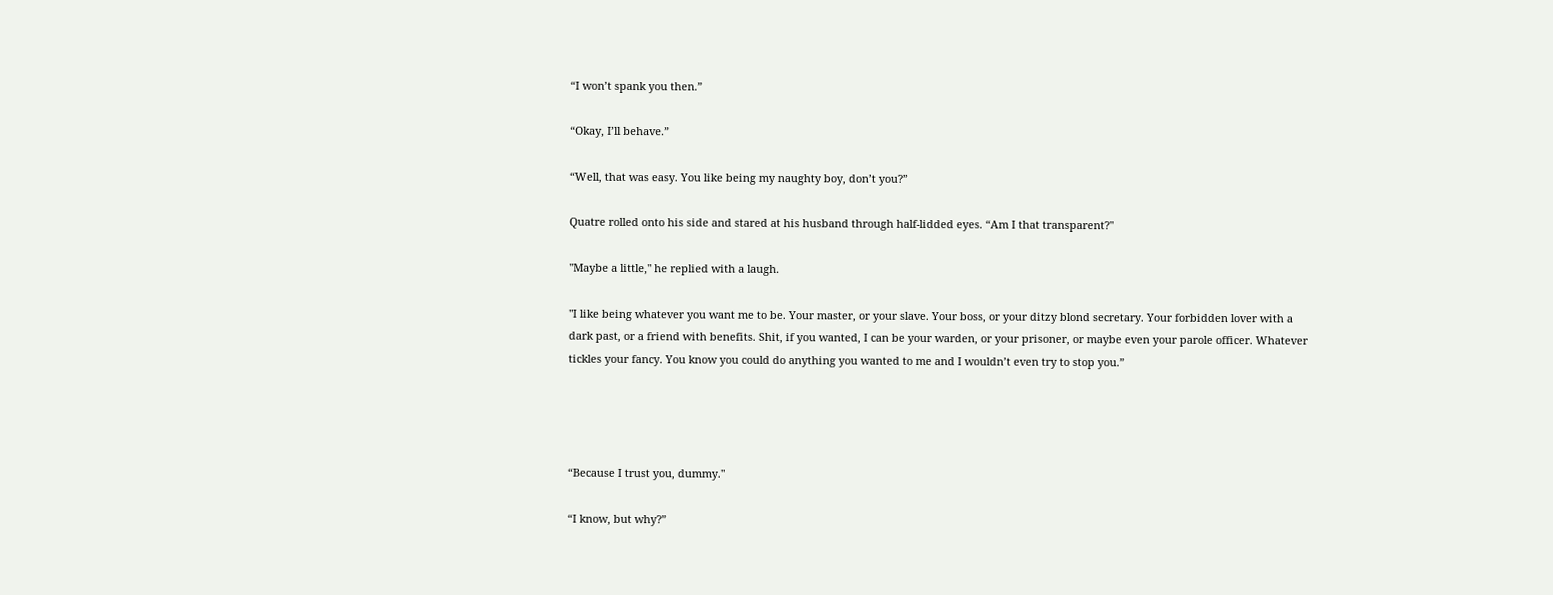“I won’t spank you then.”

“Okay, I’ll behave.”

“Well, that was easy. You like being my naughty boy, don’t you?”

Quatre rolled onto his side and stared at his husband through half-lidded eyes. “Am I that transparent?"

"Maybe a little," he replied with a laugh.

"I like being whatever you want me to be. Your master, or your slave. Your boss, or your ditzy blond secretary. Your forbidden lover with a dark past, or a friend with benefits. Shit, if you wanted, I can be your warden, or your prisoner, or maybe even your parole officer. Whatever tickles your fancy. You know you could do anything you wanted to me and I wouldn’t even try to stop you.”




“Because I trust you, dummy."

“I know, but why?”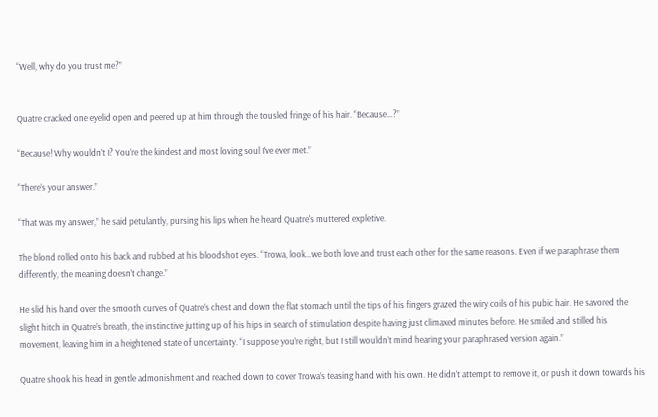“Well, why do you trust me?”


Quatre cracked one eyelid open and peered up at him through the tousled fringe of his hair. “Because…?”

“Because! Why wouldn’t I? You’re the kindest and most loving soul I’ve ever met.”

“There’s your answer.”

“That was my answer,” he said petulantly, pursing his lips when he heard Quatre's muttered expletive.

The blond rolled onto his back and rubbed at his bloodshot eyes. “Trowa, look…we both love and trust each other for the same reasons. Even if we paraphrase them differently, the meaning doesn’t change.”

He slid his hand over the smooth curves of Quatre’s chest and down the flat stomach until the tips of his fingers grazed the wiry coils of his pubic hair. He savored the slight hitch in Quatre’s breath, the instinctive jutting up of his hips in search of stimulation despite having just climaxed minutes before. He smiled and stilled his movement, leaving him in a heightened state of uncertainty. “I suppose you’re right, but I still wouldn’t mind hearing your paraphrased version again.”

Quatre shook his head in gentle admonishment and reached down to cover Trowa’s teasing hand with his own. He didn’t attempt to remove it, or push it down towards his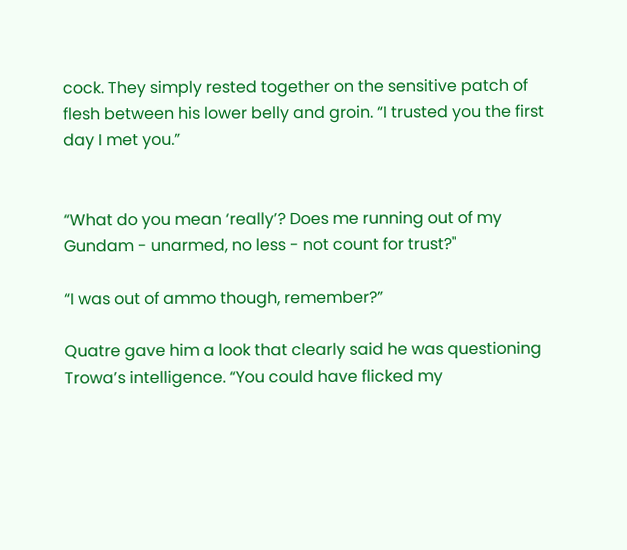cock. They simply rested together on the sensitive patch of flesh between his lower belly and groin. “I trusted you the first day I met you.”


“What do you mean ‘really’? Does me running out of my Gundam - unarmed, no less - not count for trust?"

“I was out of ammo though, remember?”

Quatre gave him a look that clearly said he was questioning Trowa’s intelligence. “You could have flicked my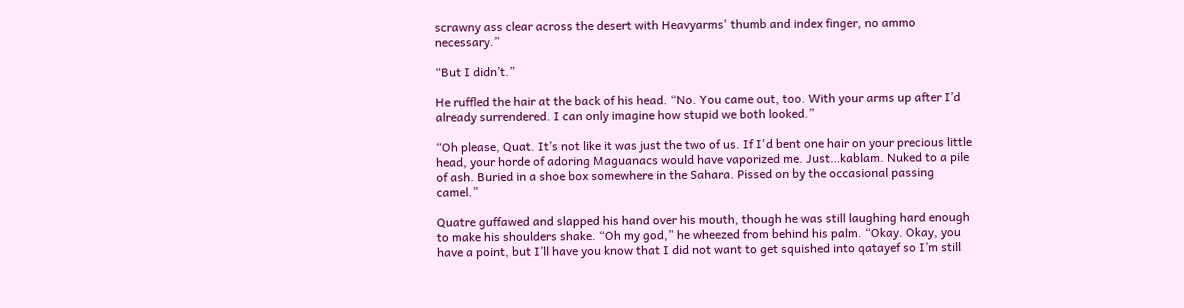scrawny ass clear across the desert with Heavyarms' thumb and index finger, no ammo necessary.”

“But I didn’t.”

He ruffled the hair at the back of his head. “No. You came out, too. With your arms up after I’d already surrendered. I can only imagine how stupid we both looked.”

“Oh please, Quat. It’s not like it was just the two of us. If I'd bent one hair on your precious little head, your horde of adoring Maguanacs would have vaporized me. Just…kablam. Nuked to a pile of ash. Buried in a shoe box somewhere in the Sahara. Pissed on by the occasional passing camel.”

Quatre guffawed and slapped his hand over his mouth, though he was still laughing hard enough to make his shoulders shake. “Oh my god,” he wheezed from behind his palm. “Okay. Okay, you have a point, but I’ll have you know that I did not want to get squished into qatayef so I’m still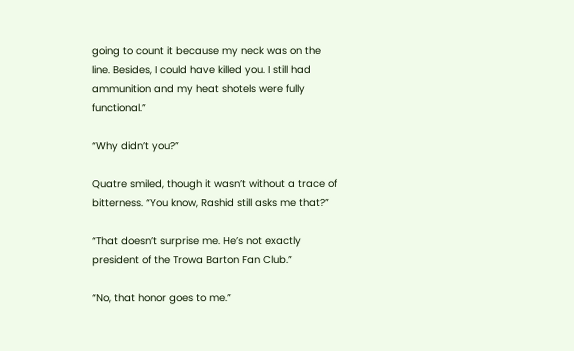going to count it because my neck was on the line. Besides, I could have killed you. I still had ammunition and my heat shotels were fully functional.”

“Why didn’t you?”

Quatre smiled, though it wasn’t without a trace of bitterness. “You know, Rashid still asks me that?”

“That doesn’t surprise me. He’s not exactly president of the Trowa Barton Fan Club.”

“No, that honor goes to me.”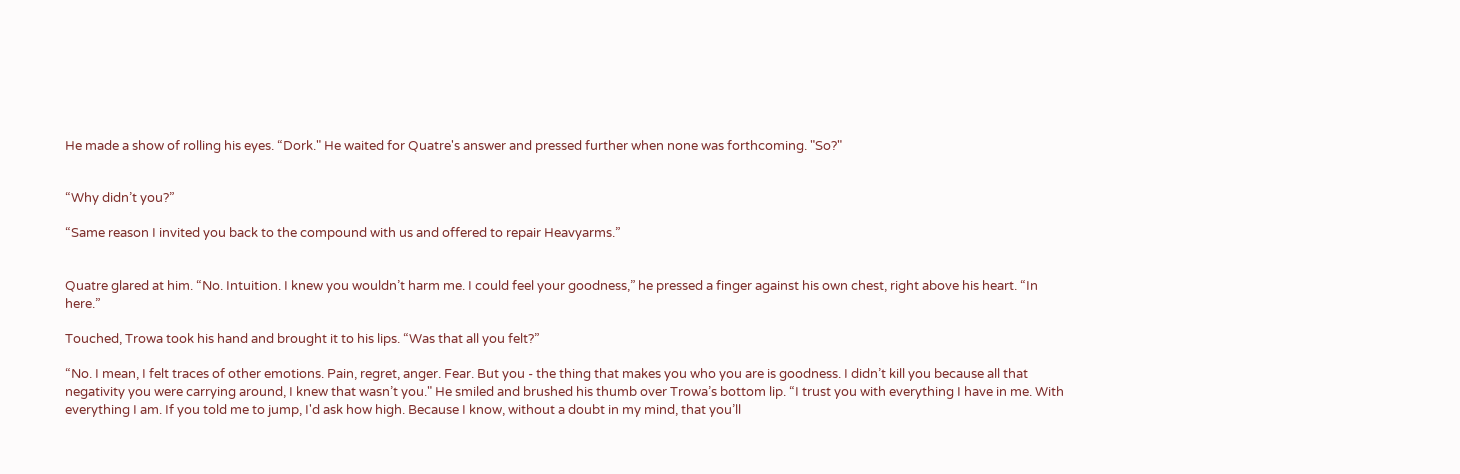He made a show of rolling his eyes. “Dork." He waited for Quatre's answer and pressed further when none was forthcoming. "So?"


“Why didn’t you?”

“Same reason I invited you back to the compound with us and offered to repair Heavyarms.”


Quatre glared at him. “No. Intuition. I knew you wouldn’t harm me. I could feel your goodness,” he pressed a finger against his own chest, right above his heart. “In here.”

Touched, Trowa took his hand and brought it to his lips. “Was that all you felt?”

“No. I mean, I felt traces of other emotions. Pain, regret, anger. Fear. But you - the thing that makes you who you are is goodness. I didn’t kill you because all that negativity you were carrying around, I knew that wasn’t you." He smiled and brushed his thumb over Trowa’s bottom lip. “I trust you with everything I have in me. With everything I am. If you told me to jump, I'd ask how high. Because I know, without a doubt in my mind, that you’ll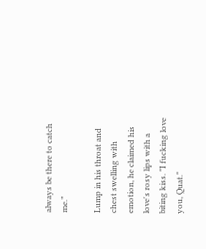always be there to catch me.”

Lump in his throat and chest swelling with emotion, he claimed his love's rosy lips with a biting kiss. "I fucking love you, Quat."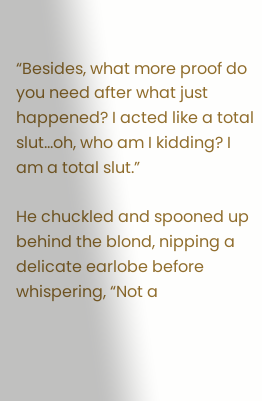“Besides, what more proof do you need after what just happened? I acted like a total slut...oh, who am I kidding? I am a total slut.”

He chuckled and spooned up behind the blond, nipping a delicate earlobe before whispering, “Not a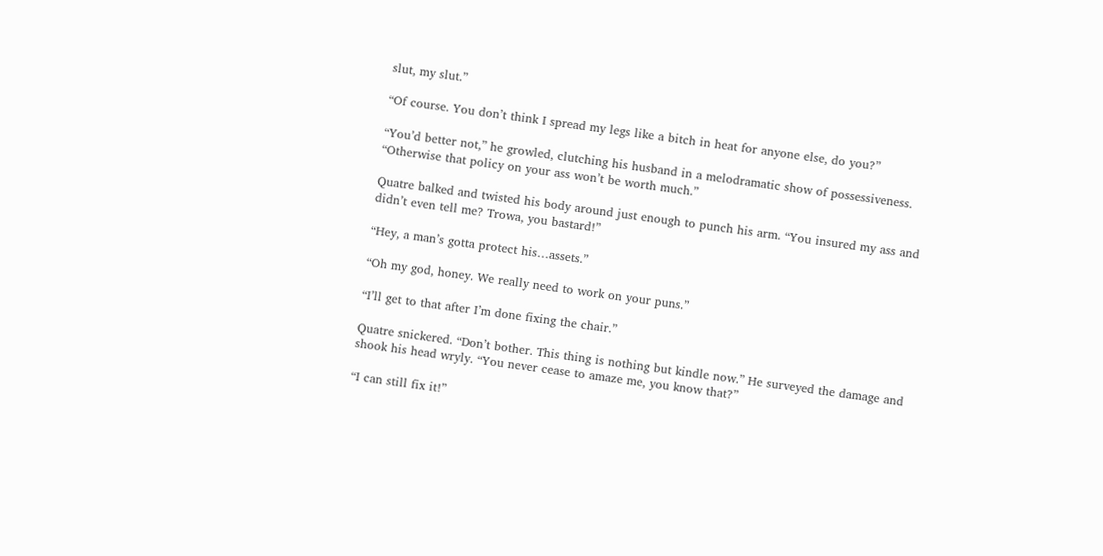slut, my slut.”

“Of course. You don’t think I spread my legs like a bitch in heat for anyone else, do you?”

“You’d better not,” he growled, clutching his husband in a melodramatic show of possessiveness. “Otherwise that policy on your ass won’t be worth much.”

Quatre balked and twisted his body around just enough to punch his arm. “You insured my ass and didn’t even tell me? Trowa, you bastard!”

“Hey, a man’s gotta protect his…assets.”

“Oh my god, honey. We really need to work on your puns.”

“I’ll get to that after I’m done fixing the chair.”

Quatre snickered. “Don’t bother. This thing is nothing but kindle now.” He surveyed the damage and shook his head wryly. “You never cease to amaze me, you know that?”

“I can still fix it!”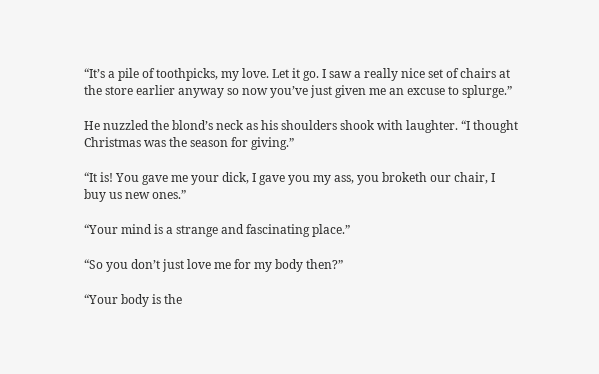“It’s a pile of toothpicks, my love. Let it go. I saw a really nice set of chairs at the store earlier anyway so now you’ve just given me an excuse to splurge.”

He nuzzled the blond’s neck as his shoulders shook with laughter. “I thought Christmas was the season for giving.”

“It is! You gave me your dick, I gave you my ass, you broketh our chair, I buy us new ones.”

“Your mind is a strange and fascinating place.”

“So you don’t just love me for my body then?”

“Your body is the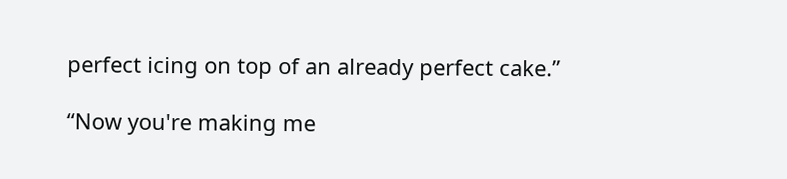perfect icing on top of an already perfect cake.”

“Now you're making me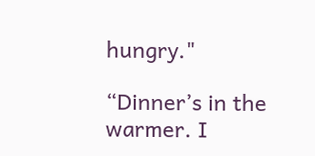hungry."

“Dinner’s in the warmer. I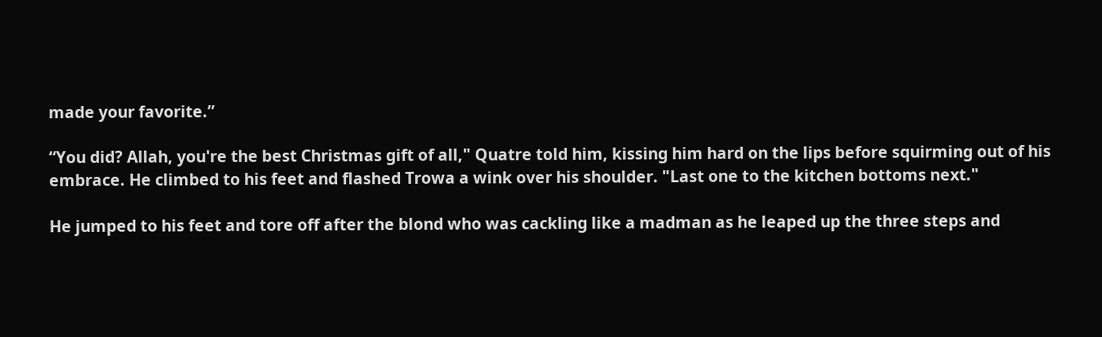made your favorite.”

“You did? Allah, you're the best Christmas gift of all," Quatre told him, kissing him hard on the lips before squirming out of his embrace. He climbed to his feet and flashed Trowa a wink over his shoulder. "Last one to the kitchen bottoms next."

He jumped to his feet and tore off after the blond who was cackling like a madman as he leaped up the three steps and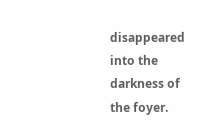disappeared into the darkness of the foyer.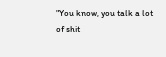"You know, you talk a lot of shit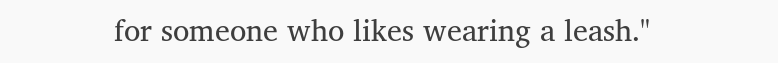for someone who likes wearing a leash."